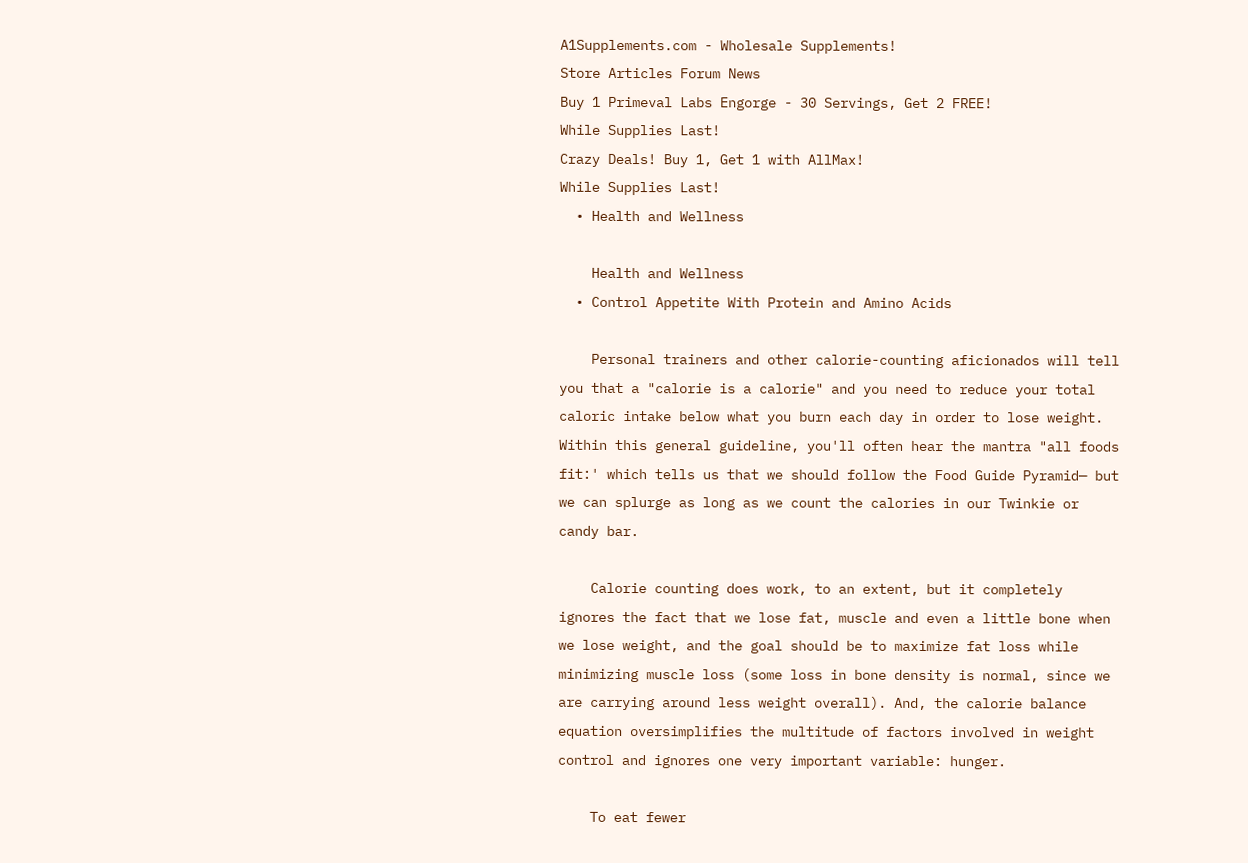A1Supplements.com - Wholesale Supplements!
Store Articles Forum News
Buy 1 Primeval Labs Engorge - 30 Servings, Get 2 FREE!
While Supplies Last!
Crazy Deals! Buy 1, Get 1 with AllMax!
While Supplies Last!
  • Health and Wellness

    Health and Wellness
  • Control Appetite With Protein and Amino Acids

    Personal trainers and other calorie-counting aficionados will tell you that a "calorie is a calorie" and you need to reduce your total caloric intake below what you burn each day in order to lose weight. Within this general guideline, you'll often hear the mantra "all foods fit:' which tells us that we should follow the Food Guide Pyramid— but we can splurge as long as we count the calories in our Twinkie or candy bar.

    Calorie counting does work, to an extent, but it completely ignores the fact that we lose fat, muscle and even a little bone when we lose weight, and the goal should be to maximize fat loss while minimizing muscle loss (some loss in bone density is normal, since we are carrying around less weight overall). And, the calorie balance equation oversimplifies the multitude of factors involved in weight control and ignores one very important variable: hunger.

    To eat fewer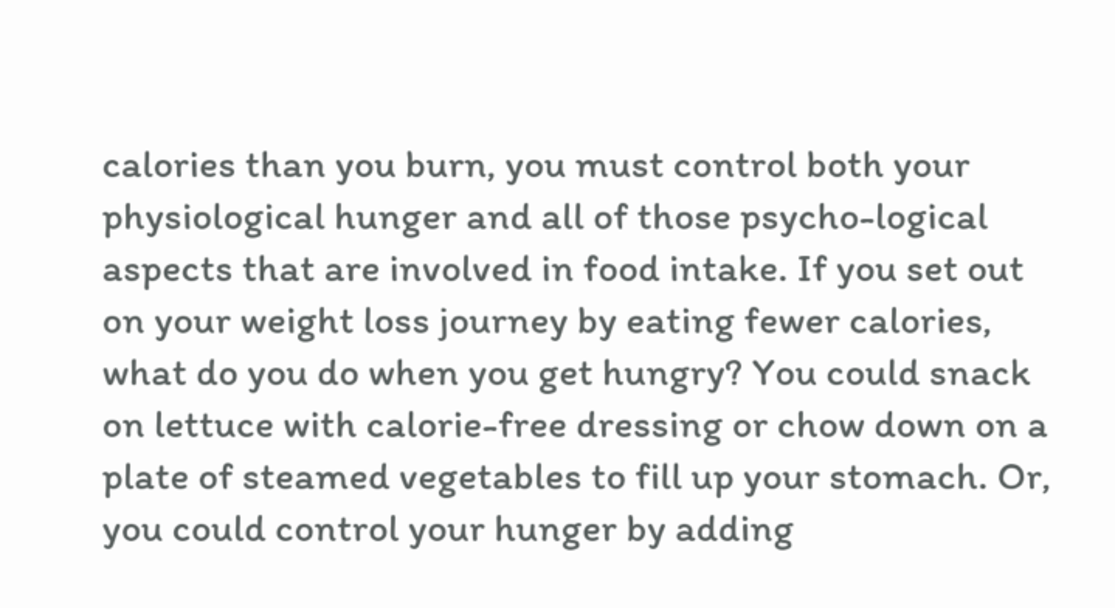calories than you burn, you must control both your physiological hunger and all of those psycho-logical aspects that are involved in food intake. If you set out on your weight loss journey by eating fewer calories, what do you do when you get hungry? You could snack on lettuce with calorie-free dressing or chow down on a plate of steamed vegetables to fill up your stomach. Or, you could control your hunger by adding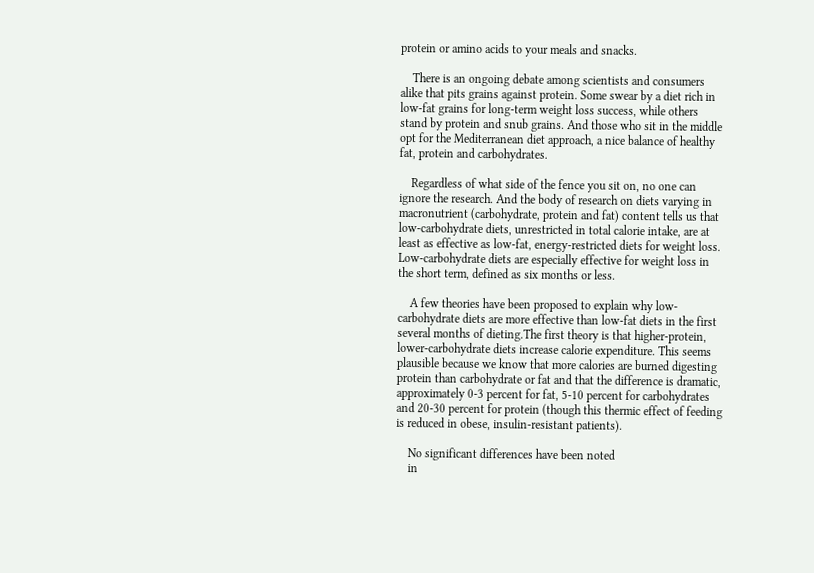protein or amino acids to your meals and snacks.

    There is an ongoing debate among scientists and consumers alike that pits grains against protein. Some swear by a diet rich in low-fat grains for long-term weight loss success, while others stand by protein and snub grains. And those who sit in the middle opt for the Mediterranean diet approach, a nice balance of healthy fat, protein and carbohydrates.

    Regardless of what side of the fence you sit on, no one can ignore the research. And the body of research on diets varying in macronutrient (carbohydrate, protein and fat) content tells us that low-carbohydrate diets, unrestricted in total calorie intake, are at least as effective as low-fat, energy-restricted diets for weight loss. Low-carbohydrate diets are especially effective for weight loss in the short term, defined as six months or less.

    A few theories have been proposed to explain why low-carbohydrate diets are more effective than low-fat diets in the first several months of dieting.The first theory is that higher-protein, lower-carbohydrate diets increase calorie expenditure. This seems plausible because we know that more calories are burned digesting protein than carbohydrate or fat and that the difference is dramatic, approximately 0-3 percent for fat, 5-10 percent for carbohydrates and 20-30 percent for protein (though this thermic effect of feeding is reduced in obese, insulin-resistant patients).

    No significant differences have been noted
    in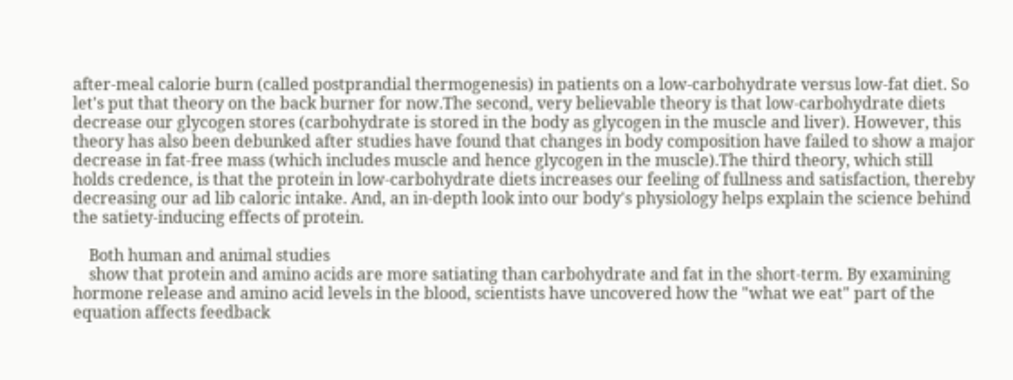after-meal calorie burn (called postprandial thermogenesis) in patients on a low-carbohydrate versus low-fat diet. So let's put that theory on the back burner for now.The second, very believable theory is that low-carbohydrate diets decrease our glycogen stores (carbohydrate is stored in the body as glycogen in the muscle and liver). However, this theory has also been debunked after studies have found that changes in body composition have failed to show a major decrease in fat-free mass (which includes muscle and hence glycogen in the muscle).The third theory, which still holds credence, is that the protein in low-carbohydrate diets increases our feeling of fullness and satisfaction, thereby decreasing our ad lib caloric intake. And, an in-depth look into our body's physiology helps explain the science behind the satiety-inducing effects of protein.

    Both human and animal studies
    show that protein and amino acids are more satiating than carbohydrate and fat in the short-term. By examining hormone release and amino acid levels in the blood, scientists have uncovered how the "what we eat" part of the equation affects feedback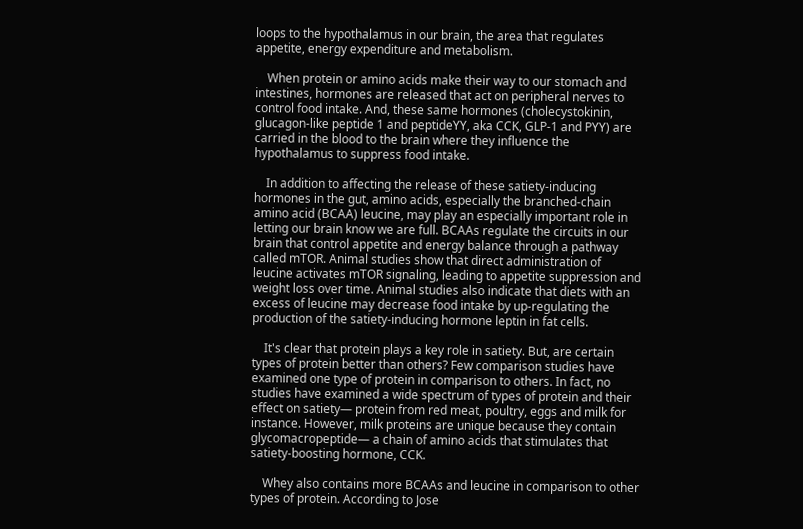loops to the hypothalamus in our brain, the area that regulates appetite, energy expenditure and metabolism.

    When protein or amino acids make their way to our stomach and intestines, hormones are released that act on peripheral nerves to control food intake. And, these same hormones (cholecystokinin, glucagon-like peptide 1 and peptideYY, aka CCK, GLP-1 and PYY) are carried in the blood to the brain where they influence the hypothalamus to suppress food intake.

    In addition to affecting the release of these satiety-inducing hormones in the gut, amino acids, especially the branched-chain amino acid (BCAA) leucine, may play an especially important role in letting our brain know we are full. BCAAs regulate the circuits in our brain that control appetite and energy balance through a pathway called mTOR. Animal studies show that direct administration of leucine activates mTOR signaling, leading to appetite suppression and weight loss over time. Animal studies also indicate that diets with an excess of leucine may decrease food intake by up-regulating the production of the satiety-inducing hormone leptin in fat cells.

    It's clear that protein plays a key role in satiety. But, are certain types of protein better than others? Few comparison studies have examined one type of protein in comparison to others. In fact, no studies have examined a wide spectrum of types of protein and their effect on satiety— protein from red meat, poultry, eggs and milk for instance. However, milk proteins are unique because they contain glycomacropeptide— a chain of amino acids that stimulates that satiety-boosting hormone, CCK.

    Whey also contains more BCAAs and leucine in comparison to other types of protein. According to Jose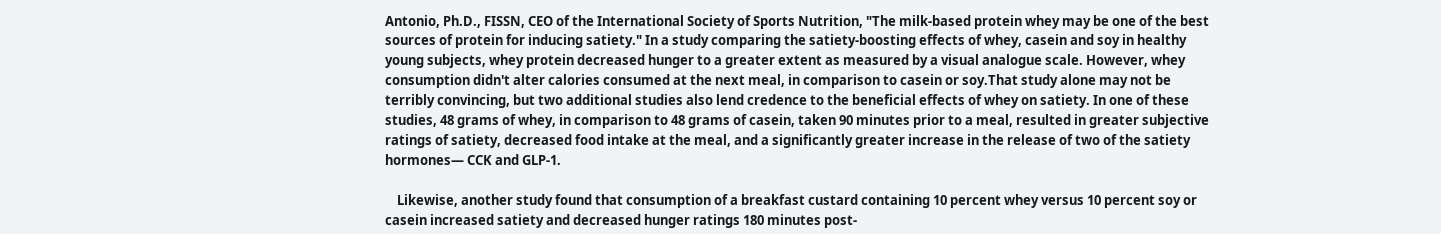Antonio, Ph.D., FISSN, CEO of the International Society of Sports Nutrition, "The milk-based protein whey may be one of the best sources of protein for inducing satiety." In a study comparing the satiety-boosting effects of whey, casein and soy in healthy young subjects, whey protein decreased hunger to a greater extent as measured by a visual analogue scale. However, whey consumption didn't alter calories consumed at the next meal, in comparison to casein or soy.That study alone may not be terribly convincing, but two additional studies also lend credence to the beneficial effects of whey on satiety. In one of these studies, 48 grams of whey, in comparison to 48 grams of casein, taken 90 minutes prior to a meal, resulted in greater subjective ratings of satiety, decreased food intake at the meal, and a significantly greater increase in the release of two of the satiety hormones— CCK and GLP-1.

    Likewise, another study found that consumption of a breakfast custard containing 10 percent whey versus 10 percent soy or casein increased satiety and decreased hunger ratings 180 minutes post-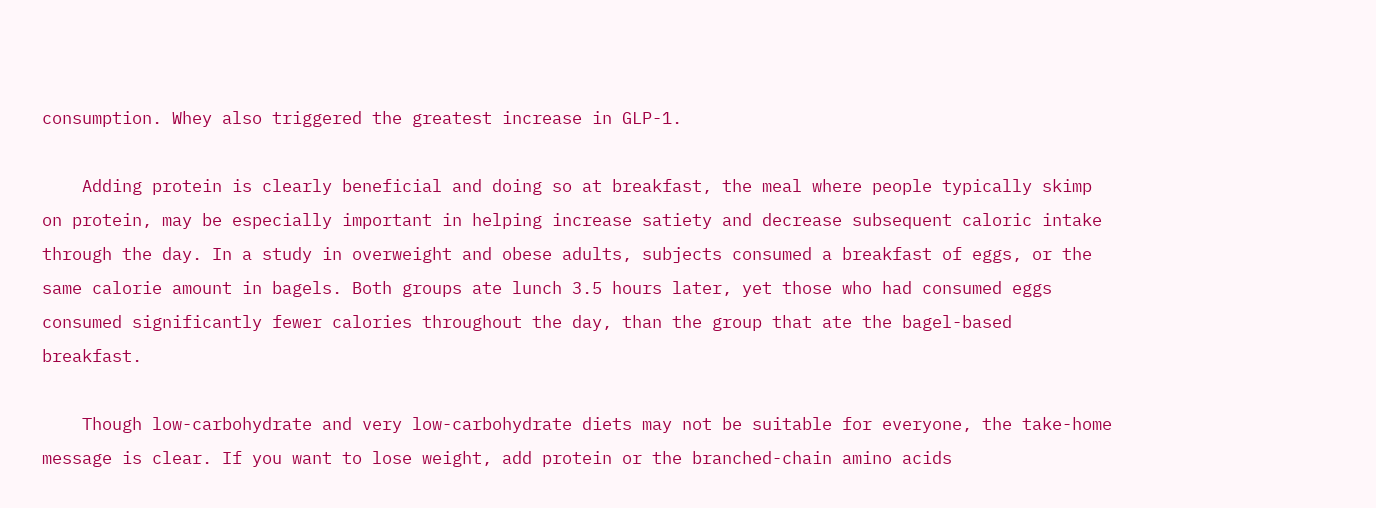consumption. Whey also triggered the greatest increase in GLP-1.

    Adding protein is clearly beneficial and doing so at breakfast, the meal where people typically skimp on protein, may be especially important in helping increase satiety and decrease subsequent caloric intake through the day. In a study in overweight and obese adults, subjects consumed a breakfast of eggs, or the same calorie amount in bagels. Both groups ate lunch 3.5 hours later, yet those who had consumed eggs consumed significantly fewer calories throughout the day, than the group that ate the bagel-based breakfast.

    Though low-carbohydrate and very low-carbohydrate diets may not be suitable for everyone, the take-home message is clear. If you want to lose weight, add protein or the branched-chain amino acids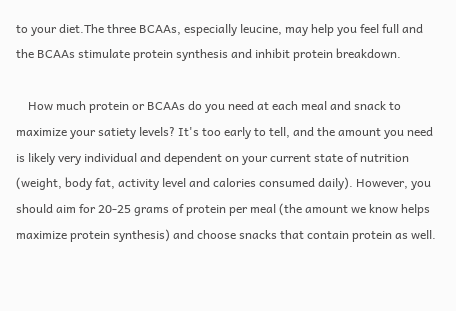to your diet.The three BCAAs, especially leucine, may help you feel full and the BCAAs stimulate protein synthesis and inhibit protein breakdown.

    How much protein or BCAAs do you need at each meal and snack to maximize your satiety levels? It's too early to tell, and the amount you need is likely very individual and dependent on your current state of nutrition (weight, body fat, activity level and calories consumed daily). However, you should aim for 20-25 grams of protein per meal (the amount we know helps maximize protein synthesis) and choose snacks that contain protein as well.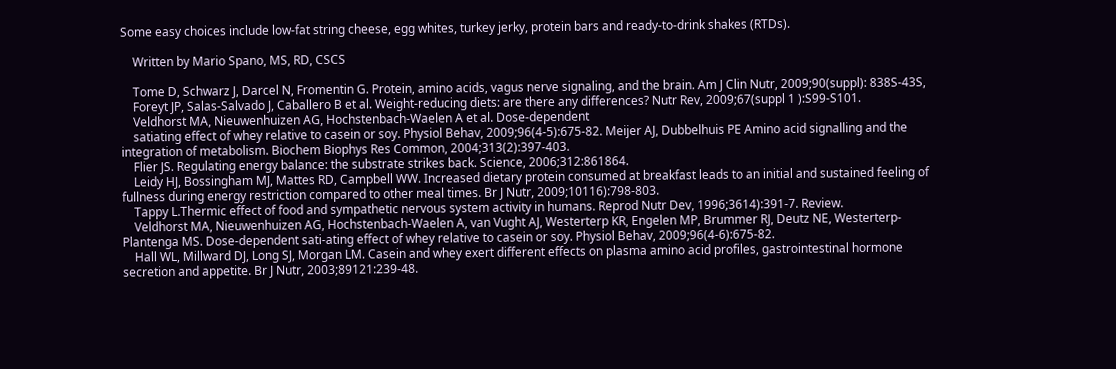Some easy choices include low-fat string cheese, egg whites, turkey jerky, protein bars and ready-to-drink shakes (RTDs).

    Written by Mario Spano, MS, RD, CSCS

    Tome D, Schwarz J, Darcel N, Fromentin G. Protein, amino acids, vagus nerve signaling, and the brain. Am J Clin Nutr, 2009;90(suppl): 838S-43S,
    Foreyt JP, Salas-Salvado J, Caballero B et al. Weight-reducing diets: are there any differences? Nutr Rev, 2009;67(suppl 1 ):S99-S101.
    Veldhorst MA, Nieuwenhuizen AG, Hochstenbach-Waelen A et al. Dose-dependent
    satiating effect of whey relative to casein or soy. Physiol Behav, 2009;96(4-5):675-82. Meijer AJ, Dubbelhuis PE Amino acid signalling and the integration of metabolism. Biochem Biophys Res Common, 2004;313(2):397-403.
    Flier JS. Regulating energy balance: the substrate strikes back. Science, 2006;312:861864.
    Leidy HJ, Bossingham MJ, Mattes RD, Campbell WW. Increased dietary protein consumed at breakfast leads to an initial and sustained feeling of fullness during energy restriction compared to other meal times. Br J Nutr, 2009;10116):798-803.
    Tappy L.Thermic effect of food and sympathetic nervous system activity in humans. Reprod Nutr Dev, 1996;3614):391-7. Review.
    Veldhorst MA, Nieuwenhuizen AG, Hochstenbach-Waelen A, van Vught AJ, Westerterp KR, Engelen MP, Brummer RJ, Deutz NE, Westerterp-Plantenga MS. Dose-dependent sati-ating effect of whey relative to casein or soy. Physiol Behav, 2009;96(4-6):675-82.
    Hall WL, Millward DJ, Long SJ, Morgan LM. Casein and whey exert different effects on plasma amino acid profiles, gastrointestinal hormone secretion and appetite. Br J Nutr, 2003;89121:239-48.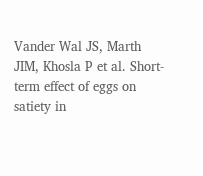Vander Wal JS, Marth JIM, Khosla P et al. Short-term effect of eggs on satiety in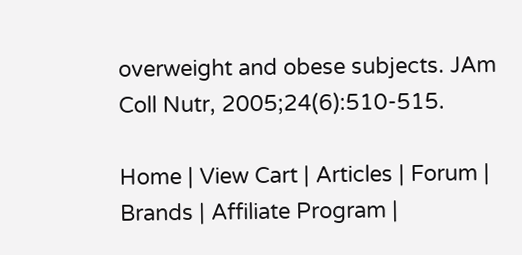overweight and obese subjects. JAm Coll Nutr, 2005;24(6):510-515.

Home | View Cart | Articles | Forum | Brands | Affiliate Program |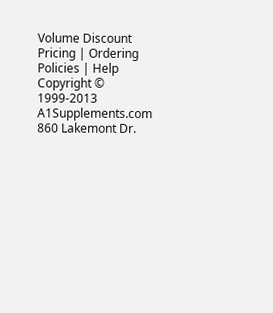Volume Discount Pricing | Ordering Policies | Help
Copyright © 1999-2013 A1Supplements.com  860 Lakemont Dr.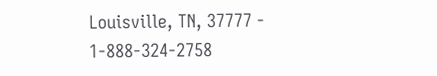Louisville, TN, 37777 - 1-888-324-2758